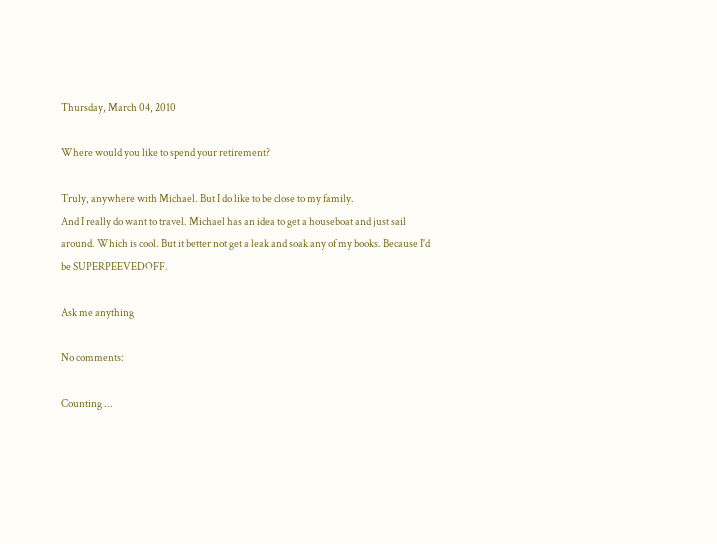Thursday, March 04, 2010

Where would you like to spend your retirement?

Truly, anywhere with Michael. But I do like to be close to my family.
And I really do want to travel. Michael has an idea to get a houseboat and just sail around. Which is cool. But it better not get a leak and soak any of my books. Because I'd be SUPERPEEVEDOFF.

Ask me anything

No comments:

Counting ...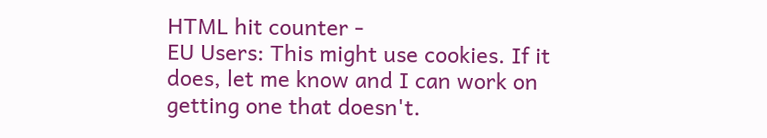HTML hit counter -
EU Users: This might use cookies. If it does, let me know and I can work on getting one that doesn't.